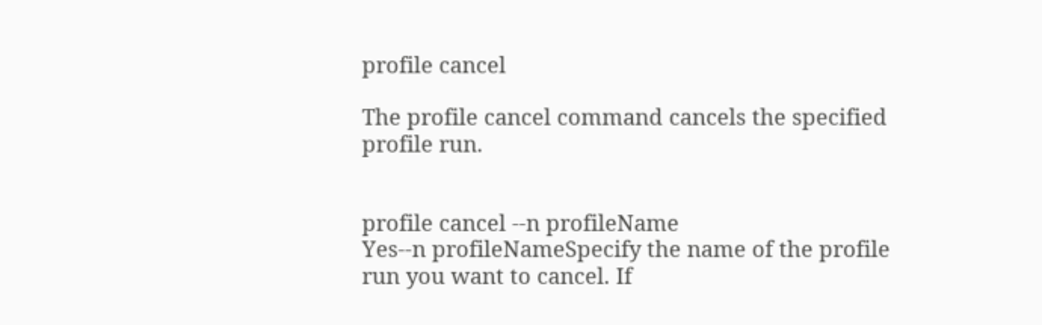profile cancel

The profile cancel command cancels the specified profile run.


profile cancel --n profileName
Yes--n profileNameSpecify the name of the profile run you want to cancel. If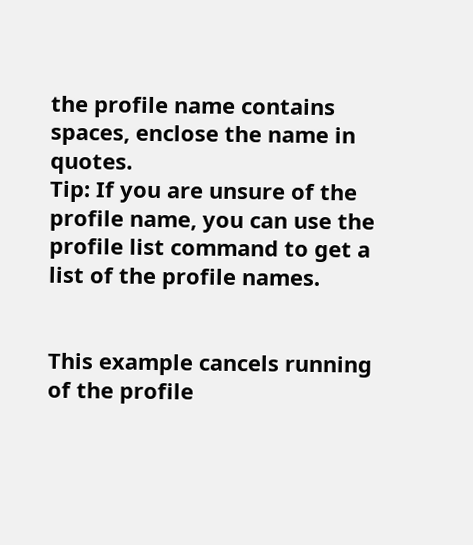the profile name contains spaces, enclose the name in quotes.
Tip: If you are unsure of the profile name, you can use the profile list command to get a list of the profile names.


This example cancels running of the profile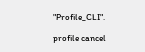"Profile_CLI".

profile cancel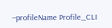--profileName Profile_CLI